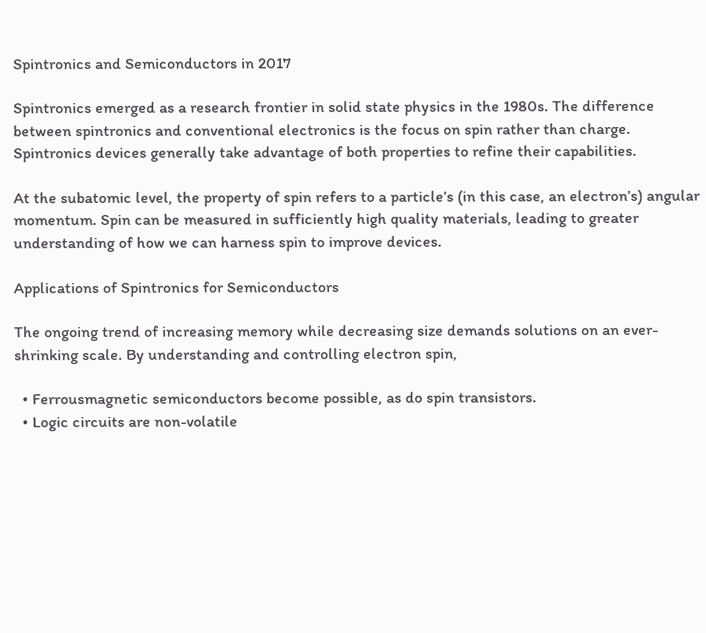Spintronics and Semiconductors in 2017

Spintronics emerged as a research frontier in solid state physics in the 1980s. The difference between spintronics and conventional electronics is the focus on spin rather than charge. Spintronics devices generally take advantage of both properties to refine their capabilities.

At the subatomic level, the property of spin refers to a particle’s (in this case, an electron’s) angular momentum. Spin can be measured in sufficiently high quality materials, leading to greater understanding of how we can harness spin to improve devices.

Applications of Spintronics for Semiconductors

The ongoing trend of increasing memory while decreasing size demands solutions on an ever-shrinking scale. By understanding and controlling electron spin,

  • Ferrousmagnetic semiconductors become possible, as do spin transistors.
  • Logic circuits are non-volatile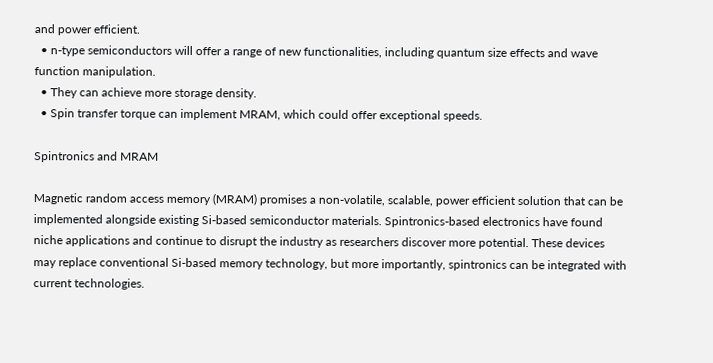and power efficient.
  • n-type semiconductors will offer a range of new functionalities, including quantum size effects and wave function manipulation.
  • They can achieve more storage density.
  • Spin transfer torque can implement MRAM, which could offer exceptional speeds.

Spintronics and MRAM

Magnetic random access memory (MRAM) promises a non-volatile, scalable, power efficient solution that can be implemented alongside existing Si-based semiconductor materials. Spintronics-based electronics have found niche applications and continue to disrupt the industry as researchers discover more potential. These devices may replace conventional Si-based memory technology, but more importantly, spintronics can be integrated with current technologies.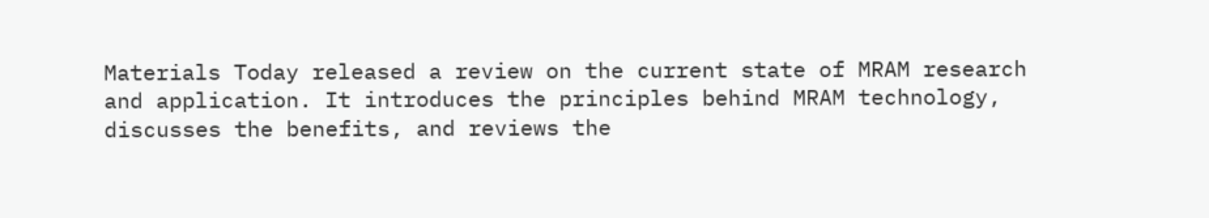Materials Today released a review on the current state of MRAM research and application. It introduces the principles behind MRAM technology, discusses the benefits, and reviews the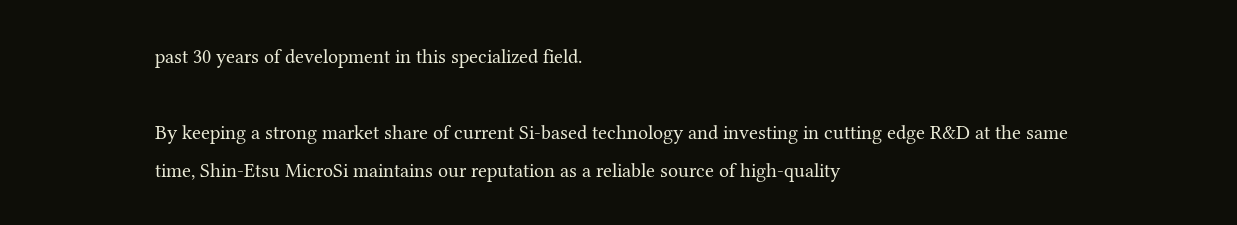past 30 years of development in this specialized field.

By keeping a strong market share of current Si-based technology and investing in cutting edge R&D at the same time, Shin-Etsu MicroSi maintains our reputation as a reliable source of high-quality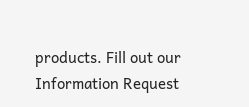products. Fill out our Information Request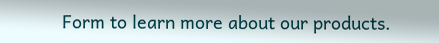Form to learn more about our products.